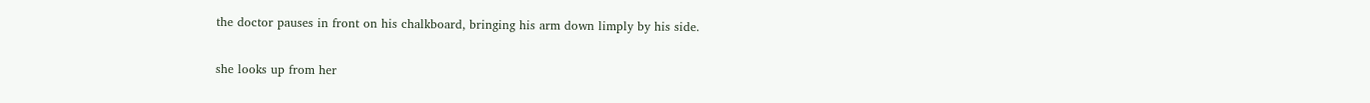the doctor pauses in front on his chalkboard, bringing his arm down limply by his side.

she looks up from her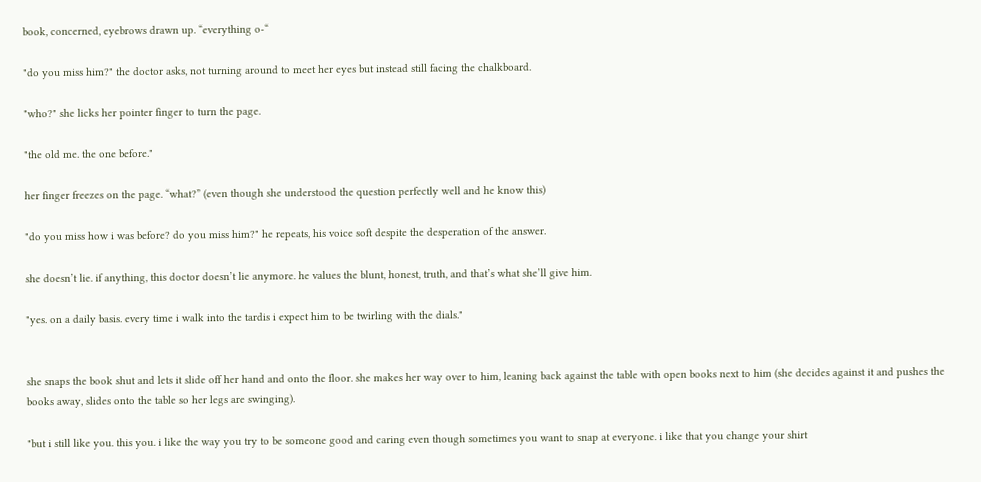book, concerned, eyebrows drawn up. “everything o-“

"do you miss him?" the doctor asks, not turning around to meet her eyes but instead still facing the chalkboard.

"who?" she licks her pointer finger to turn the page.

"the old me. the one before."

her finger freezes on the page. “what?” (even though she understood the question perfectly well and he know this)

"do you miss how i was before? do you miss him?" he repeats, his voice soft despite the desperation of the answer.

she doesn’t lie. if anything, this doctor doesn’t lie anymore. he values the blunt, honest, truth, and that’s what she’ll give him.

"yes. on a daily basis. every time i walk into the tardis i expect him to be twirling with the dials."


she snaps the book shut and lets it slide off her hand and onto the floor. she makes her way over to him, leaning back against the table with open books next to him (she decides against it and pushes the books away, slides onto the table so her legs are swinging).

"but i still like you. this you. i like the way you try to be someone good and caring even though sometimes you want to snap at everyone. i like that you change your shirt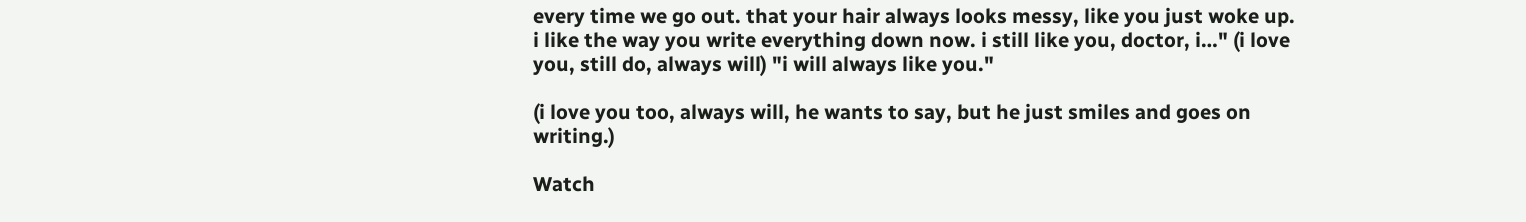every time we go out. that your hair always looks messy, like you just woke up. i like the way you write everything down now. i still like you, doctor, i…" (i love you, still do, always will) "i will always like you."

(i love you too, always will, he wants to say, but he just smiles and goes on writing.)

Watch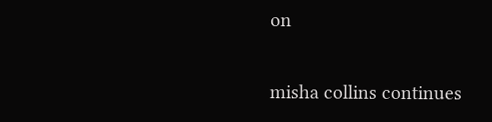on

misha collins continues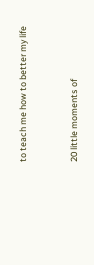to teach me how to better my life


20 little moments of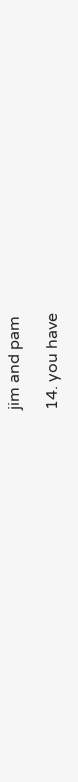jim and pam

14. you have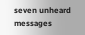seven unheard messages